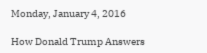Monday, January 4, 2016

How Donald Trump Answers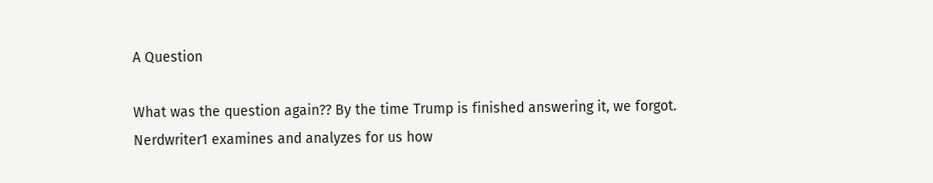A Question

What was the question again?? By the time Trump is finished answering it, we forgot.
Nerdwriter1 examines and analyzes for us how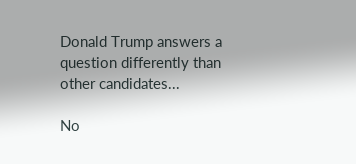Donald Trump answers a question differently than other candidates...

No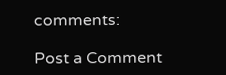comments:

Post a Comment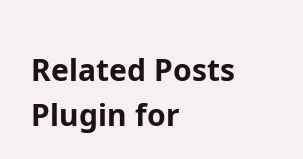Related Posts Plugin for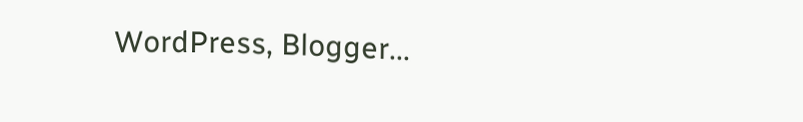WordPress, Blogger...